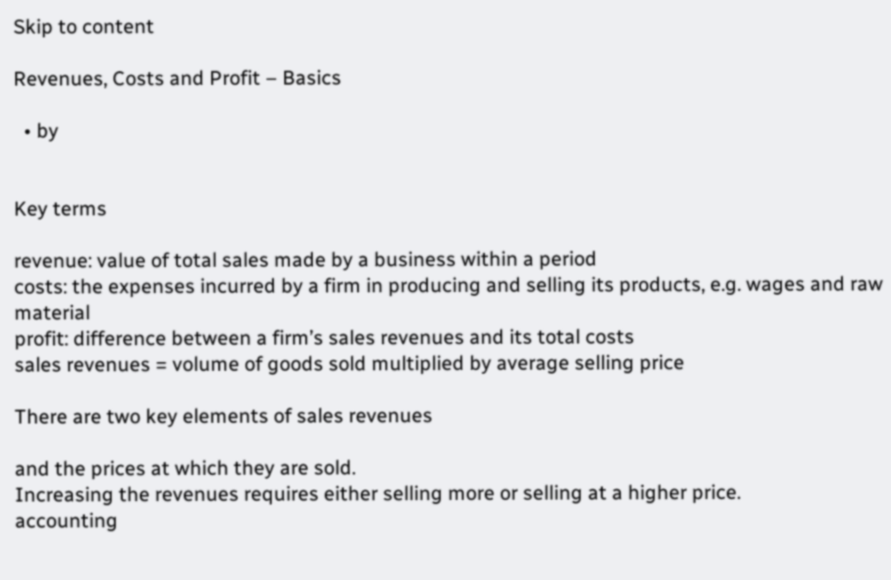Skip to content

Revenues, Costs and Profit – Basics

  • by


Key terms

revenue: value of total sales made by a business within a period
costs: the expenses incurred by a firm in producing and selling its products, e.g. wages and raw material
profit: difference between a firm’s sales revenues and its total costs
sales revenues = volume of goods sold multiplied by average selling price

There are two key elements of sales revenues

and the prices at which they are sold.
Increasing the revenues requires either selling more or selling at a higher price.
accounting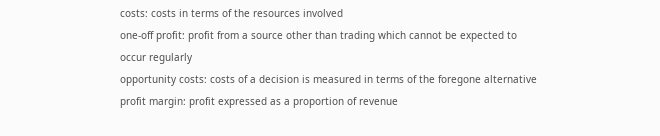costs: costs in terms of the resources involved
one-off profit: profit from a source other than trading which cannot be expected to occur regularly
opportunity costs: costs of a decision is measured in terms of the foregone alternative
profit margin: profit expressed as a proportion of revenue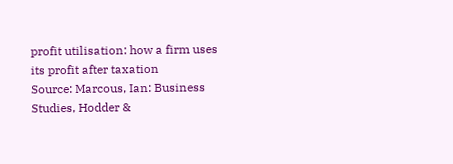profit utilisation: how a firm uses its profit after taxation
Source: Marcous, Ian: Business Studies, Hodder &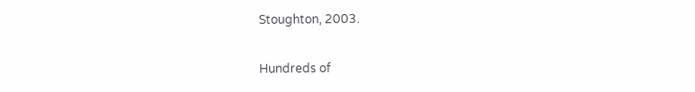Stoughton, 2003.

Hundreds of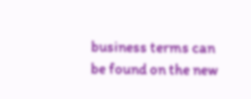business terms can be found on the new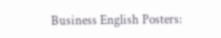Business English Posters: